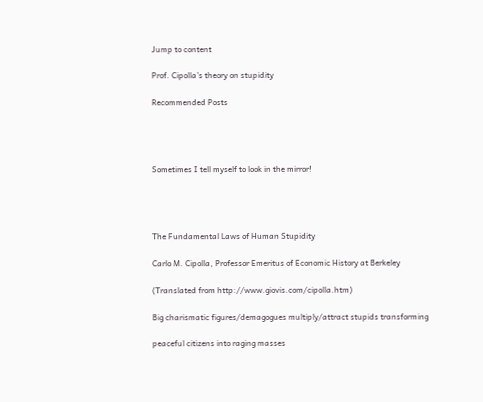Jump to content

Prof. Cipolla’s theory on stupidity

Recommended Posts




Sometimes I tell myself to look in the mirror!




The Fundamental Laws of Human Stupidity

Carlo M. Cipolla, Professor Emeritus of Economic History at Berkeley

(Translated from http://www.giovis.com/cipolla.htm)

Big charismatic figures/demagogues multiply/attract stupids transforming

peaceful citizens into raging masses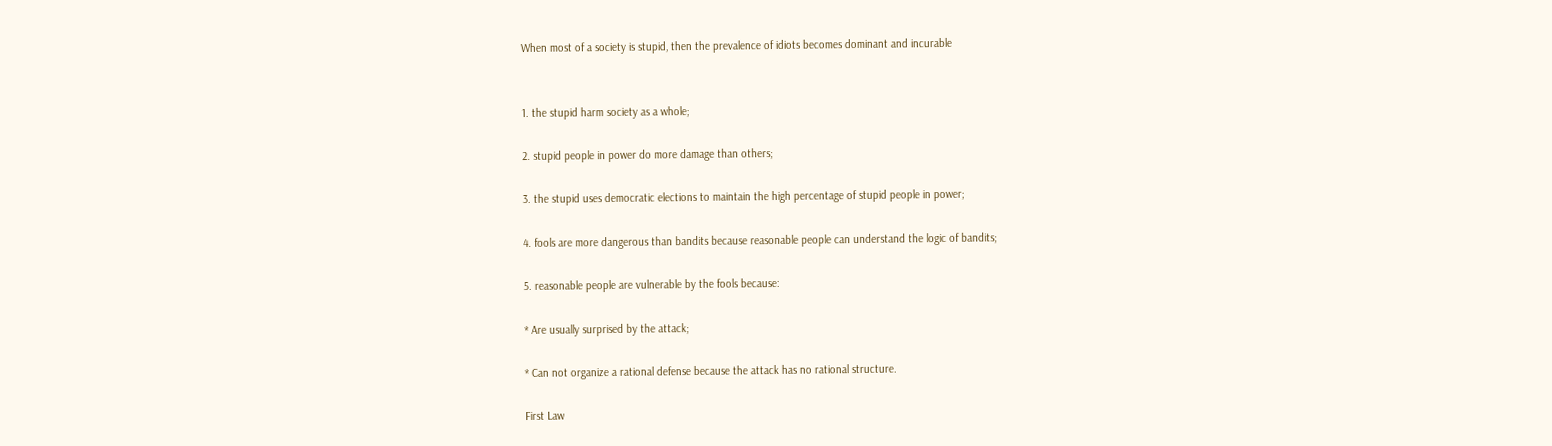When most of a society is stupid, then the prevalence of idiots becomes dominant and incurable


1. the stupid harm society as a whole;

2. stupid people in power do more damage than others;

3. the stupid uses democratic elections to maintain the high percentage of stupid people in power;

4. fools are more dangerous than bandits because reasonable people can understand the logic of bandits;

5. reasonable people are vulnerable by the fools because:

* Are usually surprised by the attack;

* Can not organize a rational defense because the attack has no rational structure.

First Law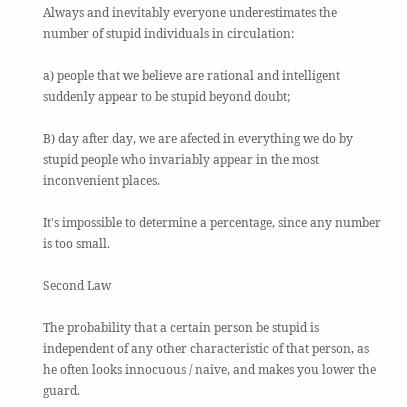Always and inevitably everyone underestimates the number of stupid individuals in circulation:

a) people that we believe are rational and intelligent suddenly appear to be stupid beyond doubt;

B) day after day, we are afected in everything we do by stupid people who invariably appear in the most inconvenient places.

It's impossible to determine a percentage, since any number is too small.

Second Law

The probability that a certain person be stupid is independent of any other characteristic of that person, as he often looks innocuous / naive, and makes you lower the guard.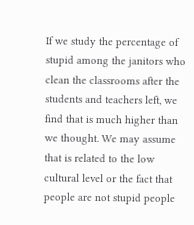If we study the percentage of stupid among the janitors who clean the classrooms after the students and teachers left, we find that is much higher than we thought. We may assume that is related to the low cultural level or the fact that people are not stupid people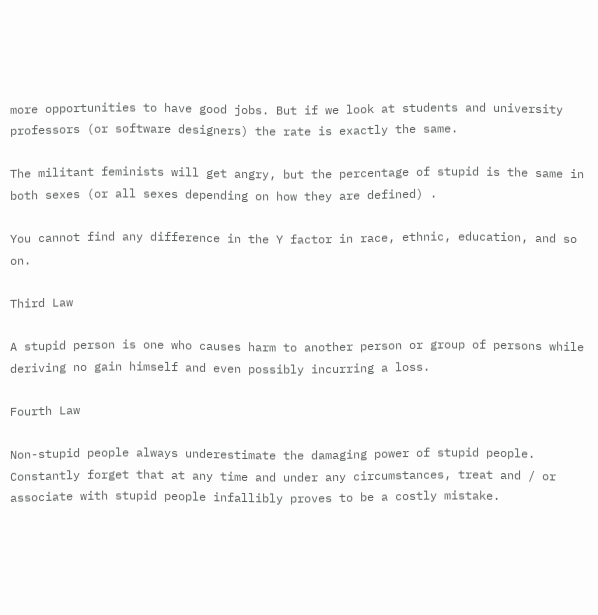more opportunities to have good jobs. But if we look at students and university professors (or software designers) the rate is exactly the same.

The militant feminists will get angry, but the percentage of stupid is the same in both sexes (or all sexes depending on how they are defined) .

You cannot find any difference in the Y factor in race, ethnic, education, and so on.

Third Law

A stupid person is one who causes harm to another person or group of persons while deriving no gain himself and even possibly incurring a loss.

Fourth Law

Non-stupid people always underestimate the damaging power of stupid people. Constantly forget that at any time and under any circumstances, treat and / or associate with stupid people infallibly proves to be a costly mistake.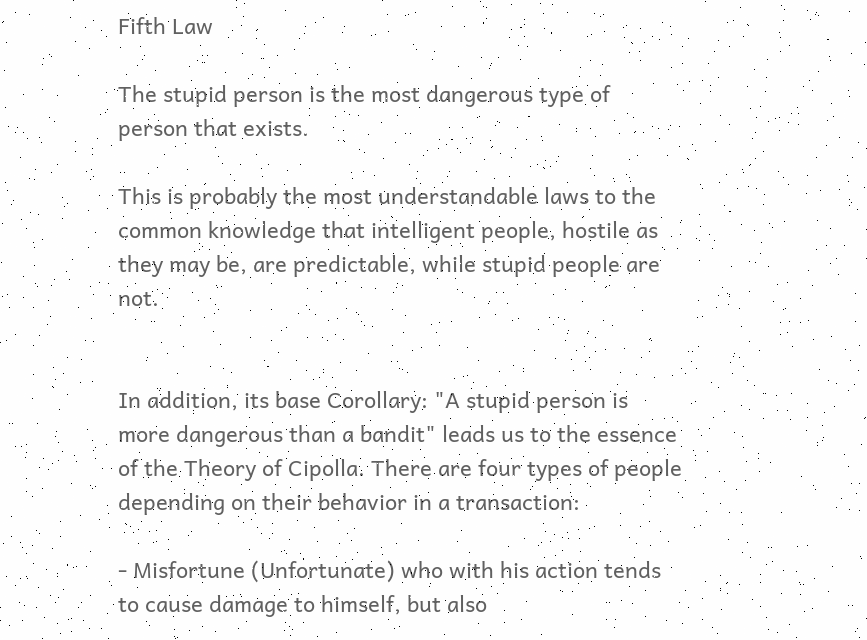Fifth Law

The stupid person is the most dangerous type of person that exists.

This is probably the most understandable laws to the common knowledge that intelligent people, hostile as they may be, are predictable, while stupid people are not.


In addition, its base Corollary: "A stupid person is more dangerous than a bandit" leads us to the essence of the Theory of Cipolla. There are four types of people depending on their behavior in a transaction:

- Misfortune (Unfortunate) who with his action tends to cause damage to himself, but also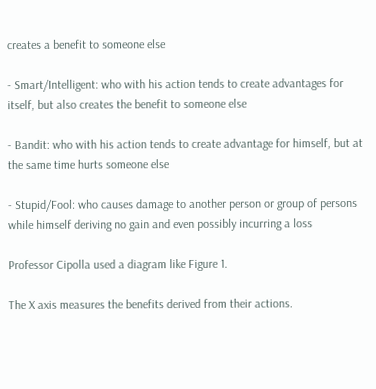creates a benefit to someone else

- Smart/Intelligent: who with his action tends to create advantages for itself, but also creates the benefit to someone else

- Bandit: who with his action tends to create advantage for himself, but at the same time hurts someone else

- Stupid/Fool: who causes damage to another person or group of persons while himself deriving no gain and even possibly incurring a loss

Professor Cipolla used a diagram like Figure 1.

The X axis measures the benefits derived from their actions.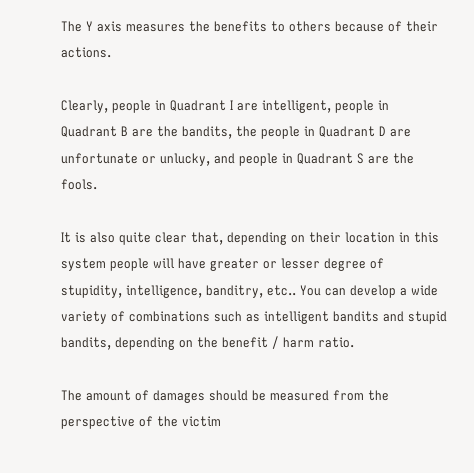The Y axis measures the benefits to others because of their actions.

Clearly, people in Quadrant I are intelligent, people in Quadrant B are the bandits, the people in Quadrant D are unfortunate or unlucky, and people in Quadrant S are the fools.

It is also quite clear that, depending on their location in this system people will have greater or lesser degree of stupidity, intelligence, banditry, etc.. You can develop a wide variety of combinations such as intelligent bandits and stupid bandits, depending on the benefit / harm ratio.

The amount of damages should be measured from the perspective of the victim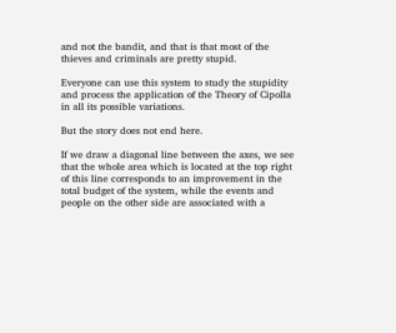and not the bandit, and that is that most of the thieves and criminals are pretty stupid.

Everyone can use this system to study the stupidity and process the application of the Theory of Cipolla in all its possible variations.

But the story does not end here.

If we draw a diagonal line between the axes, we see that the whole area which is located at the top right of this line corresponds to an improvement in the total budget of the system, while the events and people on the other side are associated with a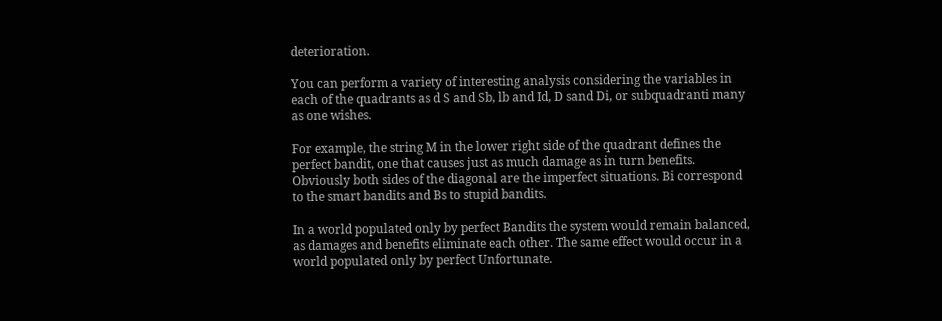deterioration.

You can perform a variety of interesting analysis considering the variables in each of the quadrants as d S and Sb, lb and Id, D sand Di, or subquadranti many as one wishes.

For example, the string M in the lower right side of the quadrant defines the perfect bandit, one that causes just as much damage as in turn benefits. Obviously both sides of the diagonal are the imperfect situations. Bi correspond to the smart bandits and Bs to stupid bandits.

In a world populated only by perfect Bandits the system would remain balanced, as damages and benefits eliminate each other. The same effect would occur in a world populated only by perfect Unfortunate.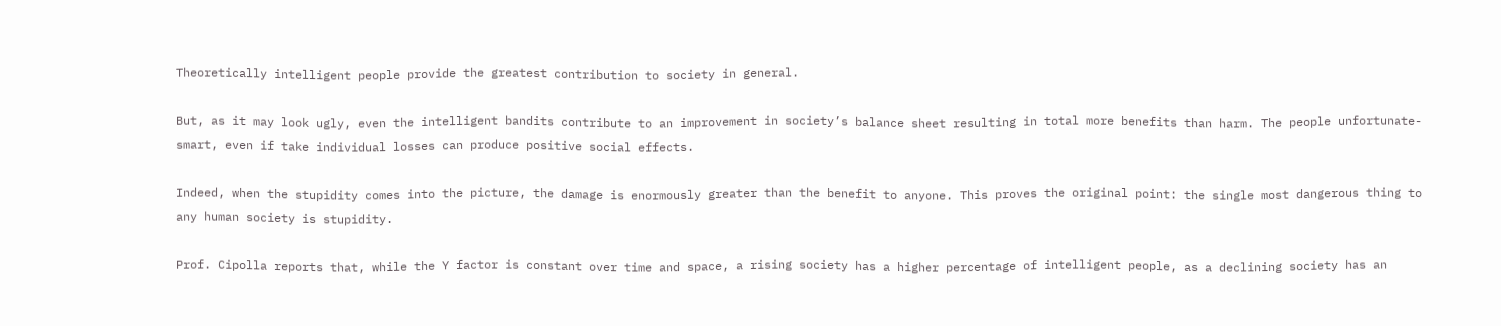Theoretically intelligent people provide the greatest contribution to society in general.

But, as it may look ugly, even the intelligent bandits contribute to an improvement in society’s balance sheet resulting in total more benefits than harm. The people unfortunate-smart, even if take individual losses can produce positive social effects.

Indeed, when the stupidity comes into the picture, the damage is enormously greater than the benefit to anyone. This proves the original point: the single most dangerous thing to any human society is stupidity.

Prof. Cipolla reports that, while the Y factor is constant over time and space, a rising society has a higher percentage of intelligent people, as a declining society has an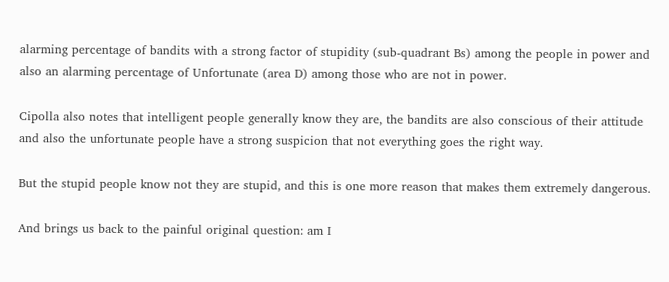alarming percentage of bandits with a strong factor of stupidity (sub-quadrant Bs) among the people in power and also an alarming percentage of Unfortunate (area D) among those who are not in power.

Cipolla also notes that intelligent people generally know they are, the bandits are also conscious of their attitude and also the unfortunate people have a strong suspicion that not everything goes the right way.

But the stupid people know not they are stupid, and this is one more reason that makes them extremely dangerous.

And brings us back to the painful original question: am I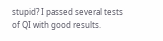stupid? I passed several tests of QI with good results.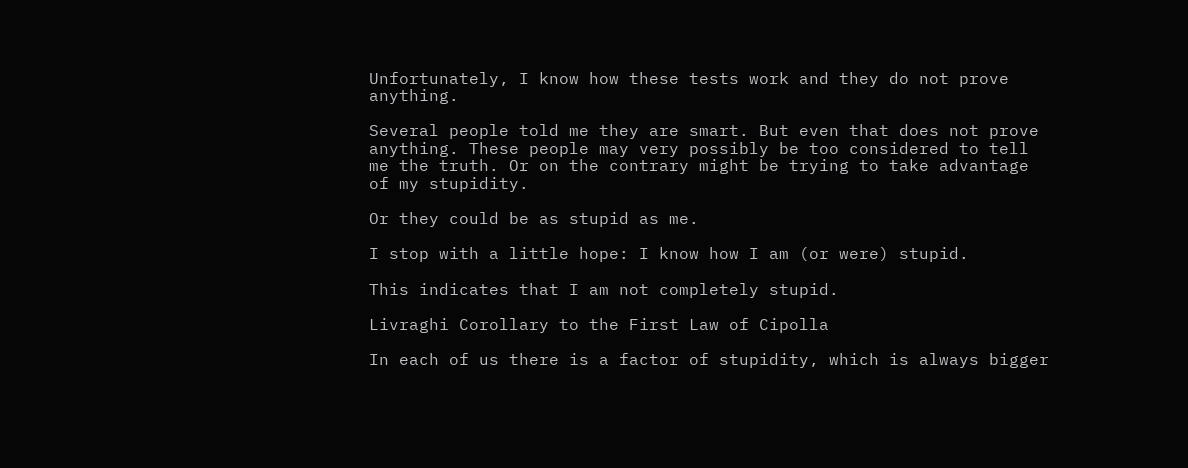Unfortunately, I know how these tests work and they do not prove anything.

Several people told me they are smart. But even that does not prove anything. These people may very possibly be too considered to tell me the truth. Or on the contrary might be trying to take advantage of my stupidity.

Or they could be as stupid as me.

I stop with a little hope: I know how I am (or were) stupid.

This indicates that I am not completely stupid.

Livraghi Corollary to the First Law of Cipolla

In each of us there is a factor of stupidity, which is always bigger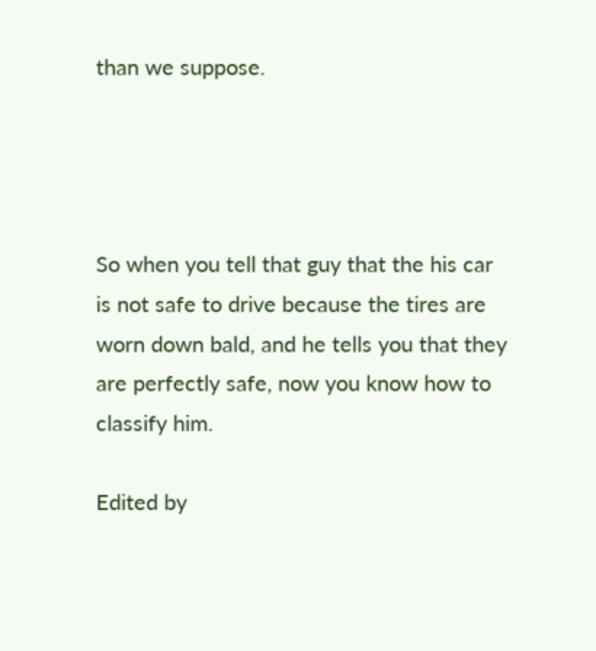than we suppose.




So when you tell that guy that the his car is not safe to drive because the tires are worn down bald, and he tells you that they are perfectly safe, now you know how to classify him.

Edited by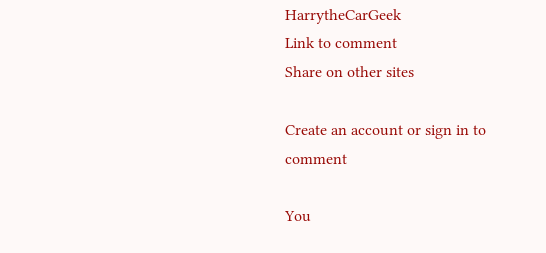HarrytheCarGeek
Link to comment
Share on other sites

Create an account or sign in to comment

You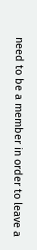need to be a member in order to leave a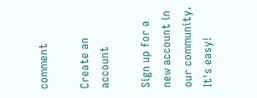comment

Create an account

Sign up for a new account in our community. It's easy!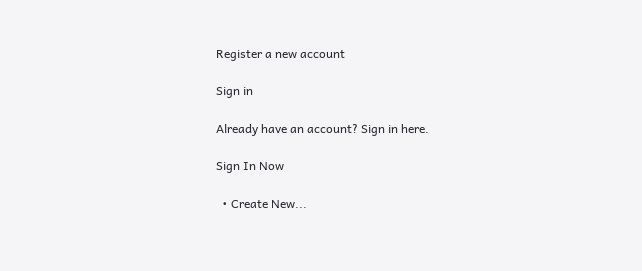Register a new account

Sign in

Already have an account? Sign in here.

Sign In Now

  • Create New...